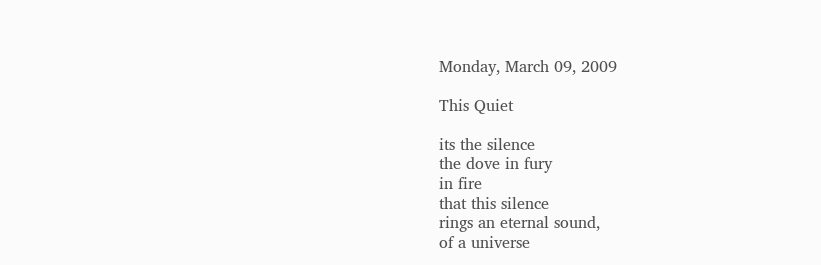Monday, March 09, 2009

This Quiet

its the silence
the dove in fury
in fire
that this silence
rings an eternal sound,
of a universe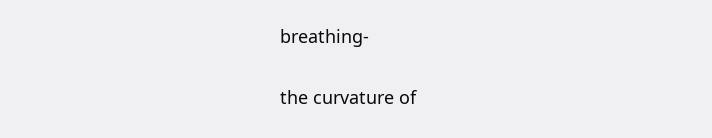breathing-

the curvature of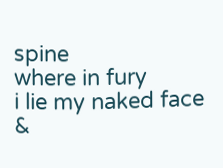spine
where in fury
i lie my naked face
&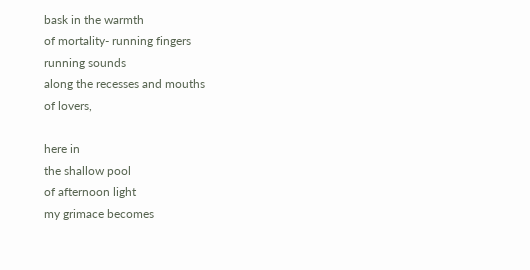bask in the warmth
of mortality- running fingers
running sounds
along the recesses and mouths
of lovers,

here in
the shallow pool
of afternoon light
my grimace becomes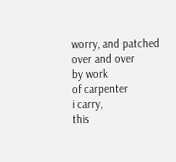worry, and patched
over and over
by work
of carpenter
i carry,
this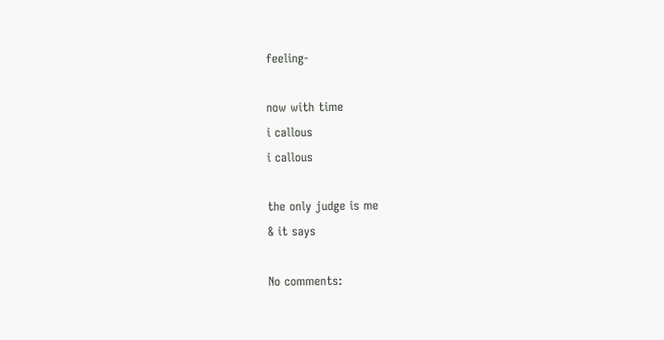feeling-

now with time
i callous
i callous

the only judge is me
& it says

No comments: